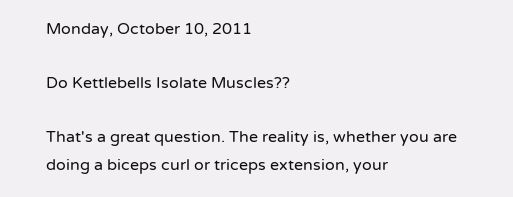Monday, October 10, 2011

Do Kettlebells Isolate Muscles??

That's a great question. The reality is, whether you are doing a biceps curl or triceps extension, your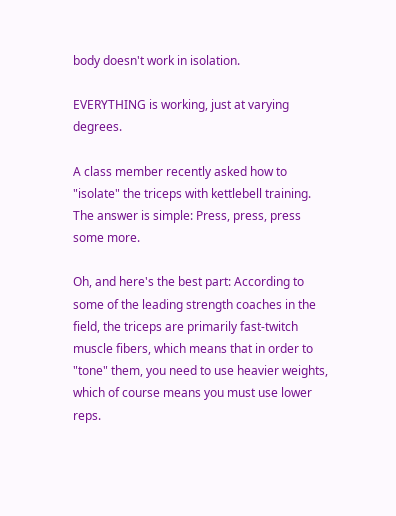body doesn't work in isolation.

EVERYTHING is working, just at varying degrees.

A class member recently asked how to "isolate" the triceps with kettlebell training.
The answer is simple: Press, press, press some more.

Oh, and here's the best part: According to some of the leading strength coaches in the field, the triceps are primarily fast-twitch muscle fibers, which means that in order to "tone" them, you need to use heavier weights, which of course means you must use lower reps.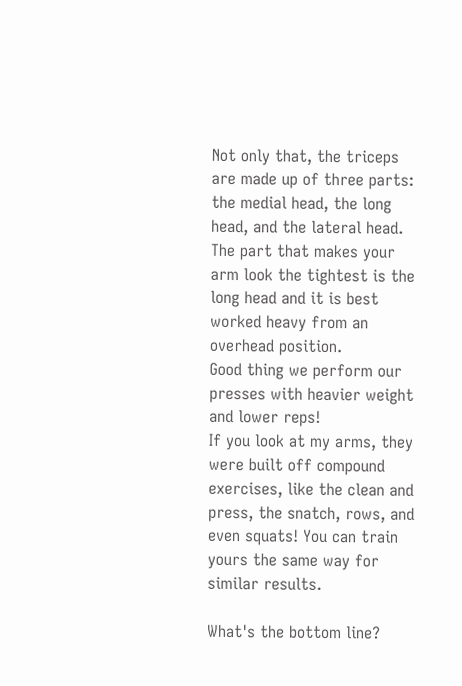Not only that, the triceps are made up of three parts: the medial head, the long head, and the lateral head. The part that makes your arm look the tightest is the long head and it is best worked heavy from an overhead position.
Good thing we perform our presses with heavier weight and lower reps!
If you look at my arms, they were built off compound exercises, like the clean and press, the snatch, rows, and even squats! You can train yours the same way for similar results.

What's the bottom line?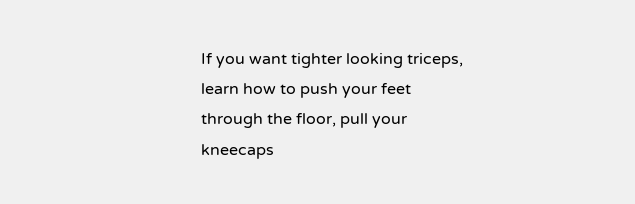If you want tighter looking triceps, learn how to push your feet through the floor, pull your kneecaps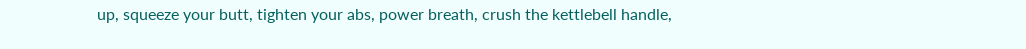up, squeeze your butt, tighten your abs, power breath, crush the kettlebell handle,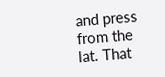and press from the lat. That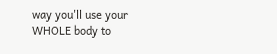way you'll use your WHOLE body to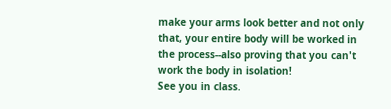make your arms look better and not only that, your entire body will be worked in the process--also proving that you can't work the body in isolation!
See you in class.